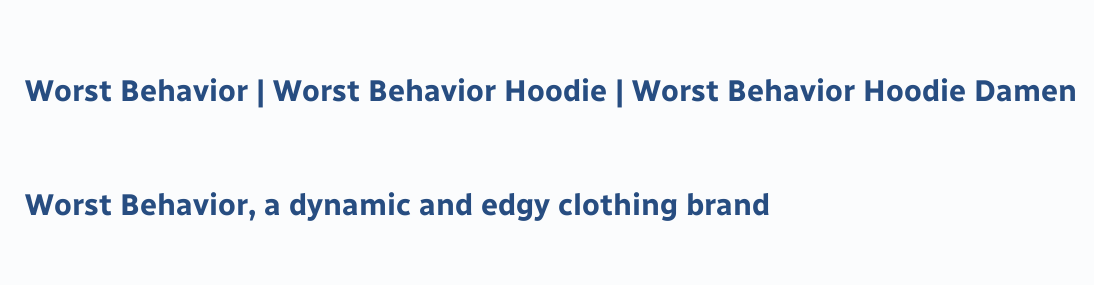Worst Behavior | Worst Behavior Hoodie | Worst Behavior Hoodie Damen

Worst Behavior, a dynamic and edgy clothing brand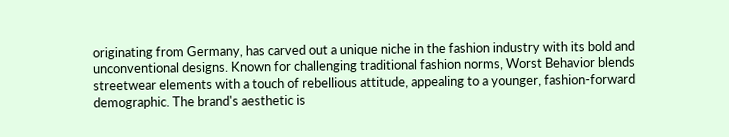originating from Germany, has carved out a unique niche in the fashion industry with its bold and unconventional designs. Known for challenging traditional fashion norms, Worst Behavior blends streetwear elements with a touch of rebellious attitude, appealing to a younger, fashion-forward demographic. The brand's aesthetic is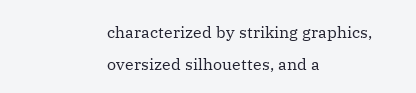characterized by striking graphics, oversized silhouettes, and a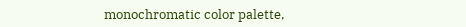monochromatic color palette,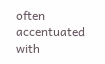often accentuated with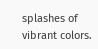splashes of vibrant colors.